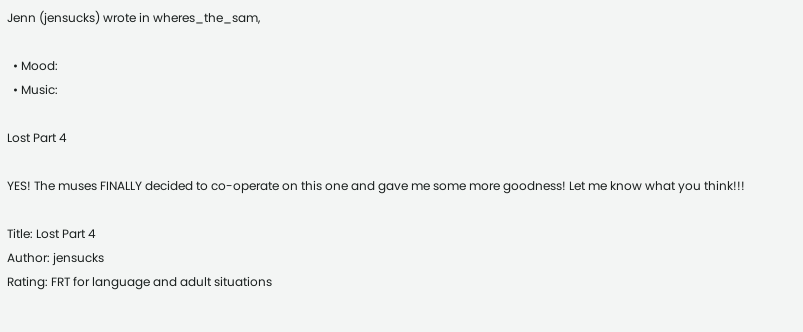Jenn (jensucks) wrote in wheres_the_sam,

  • Mood:
  • Music:

Lost Part 4

YES! The muses FINALLY decided to co-operate on this one and gave me some more goodness! Let me know what you think!!!

Title: Lost Part 4
Author: jensucks
Rating: FRT for language and adult situations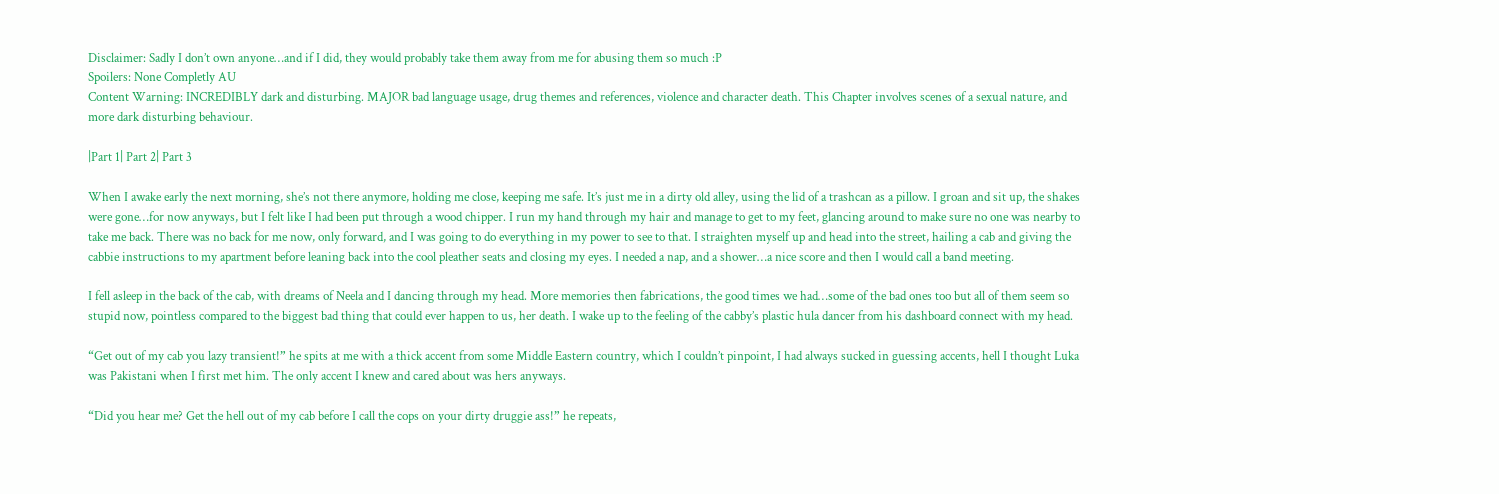Disclaimer: Sadly I don’t own anyone…and if I did, they would probably take them away from me for abusing them so much :P
Spoilers: None Completly AU
Content Warning: INCREDIBLY dark and disturbing. MAJOR bad language usage, drug themes and references, violence and character death. This Chapter involves scenes of a sexual nature, and more dark disturbing behaviour.

|Part 1| Part 2| Part 3

When I awake early the next morning, she’s not there anymore, holding me close, keeping me safe. It’s just me in a dirty old alley, using the lid of a trashcan as a pillow. I groan and sit up, the shakes were gone…for now anyways, but I felt like I had been put through a wood chipper. I run my hand through my hair and manage to get to my feet, glancing around to make sure no one was nearby to take me back. There was no back for me now, only forward, and I was going to do everything in my power to see to that. I straighten myself up and head into the street, hailing a cab and giving the cabbie instructions to my apartment before leaning back into the cool pleather seats and closing my eyes. I needed a nap, and a shower…a nice score and then I would call a band meeting.

I fell asleep in the back of the cab, with dreams of Neela and I dancing through my head. More memories then fabrications, the good times we had…some of the bad ones too but all of them seem so stupid now, pointless compared to the biggest bad thing that could ever happen to us, her death. I wake up to the feeling of the cabby’s plastic hula dancer from his dashboard connect with my head.

“Get out of my cab you lazy transient!” he spits at me with a thick accent from some Middle Eastern country, which I couldn’t pinpoint, I had always sucked in guessing accents, hell I thought Luka was Pakistani when I first met him. The only accent I knew and cared about was hers anyways.

“Did you hear me? Get the hell out of my cab before I call the cops on your dirty druggie ass!” he repeats,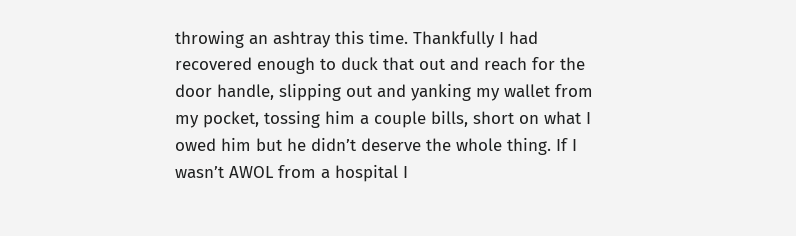throwing an ashtray this time. Thankfully I had recovered enough to duck that out and reach for the door handle, slipping out and yanking my wallet from my pocket, tossing him a couple bills, short on what I owed him but he didn’t deserve the whole thing. If I wasn’t AWOL from a hospital I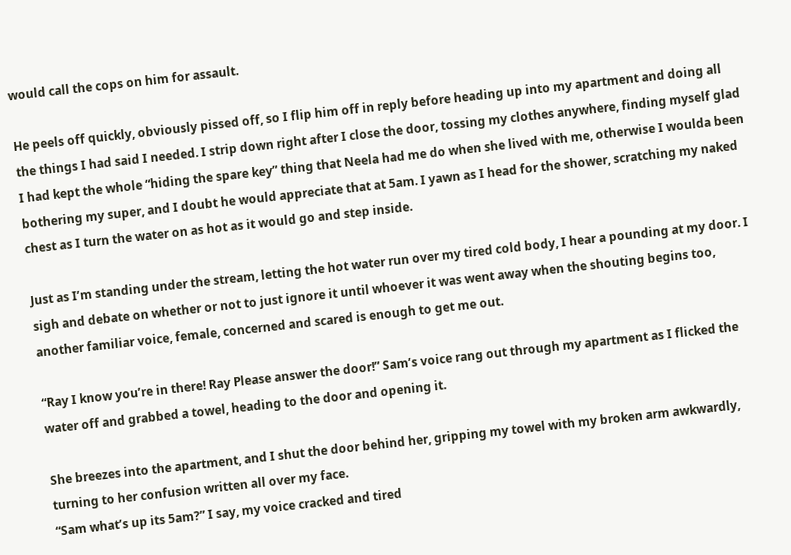would call the cops on him for assault.

He peels off quickly, obviously pissed off, so I flip him off in reply before heading up into my apartment and doing all the things I had said I needed. I strip down right after I close the door, tossing my clothes anywhere, finding myself glad I had kept the whole “hiding the spare key” thing that Neela had me do when she lived with me, otherwise I woulda been bothering my super, and I doubt he would appreciate that at 5am. I yawn as I head for the shower, scratching my naked chest as I turn the water on as hot as it would go and step inside.

Just as I’m standing under the stream, letting the hot water run over my tired cold body, I hear a pounding at my door. I sigh and debate on whether or not to just ignore it until whoever it was went away when the shouting begins too, another familiar voice, female, concerned and scared is enough to get me out.

“Ray I know you’re in there! Ray Please answer the door!” Sam’s voice rang out through my apartment as I flicked the water off and grabbed a towel, heading to the door and opening it.

She breezes into the apartment, and I shut the door behind her, gripping my towel with my broken arm awkwardly, turning to her confusion written all over my face.
“Sam what’s up its 5am?” I say, my voice cracked and tired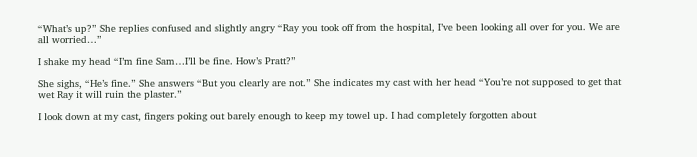“What’s up?” She replies confused and slightly angry “Ray you took off from the hospital, I’ve been looking all over for you. We are all worried…”

I shake my head “I’m fine Sam…I’ll be fine. How’s Pratt?”

She sighs, “He’s fine.” She answers “But you clearly are not.” She indicates my cast with her head “You’re not supposed to get that wet Ray it will ruin the plaster.”

I look down at my cast, fingers poking out barely enough to keep my towel up. I had completely forgotten about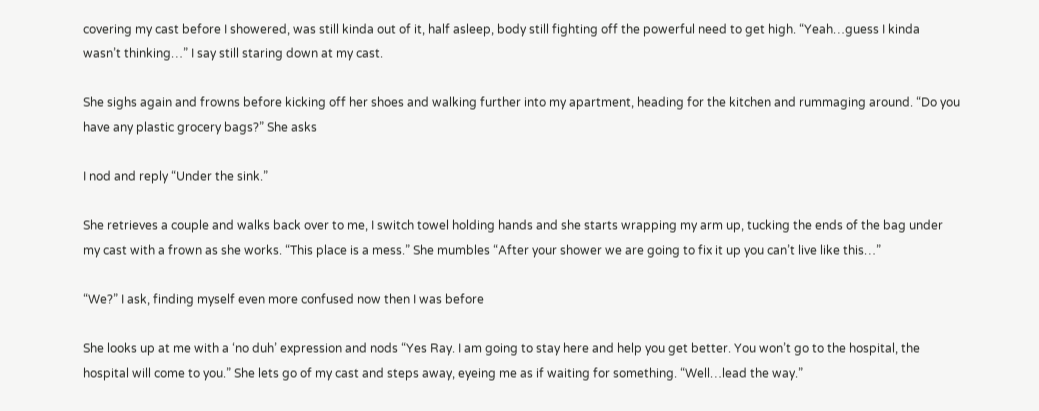covering my cast before I showered, was still kinda out of it, half asleep, body still fighting off the powerful need to get high. “Yeah…guess I kinda wasn’t thinking…” I say still staring down at my cast.

She sighs again and frowns before kicking off her shoes and walking further into my apartment, heading for the kitchen and rummaging around. “Do you have any plastic grocery bags?” She asks

I nod and reply “Under the sink.”

She retrieves a couple and walks back over to me, I switch towel holding hands and she starts wrapping my arm up, tucking the ends of the bag under my cast with a frown as she works. “This place is a mess.” She mumbles “After your shower we are going to fix it up you can’t live like this…”

“We?” I ask, finding myself even more confused now then I was before

She looks up at me with a ‘no duh’ expression and nods “Yes Ray. I am going to stay here and help you get better. You won’t go to the hospital, the hospital will come to you.” She lets go of my cast and steps away, eyeing me as if waiting for something. “Well…lead the way.”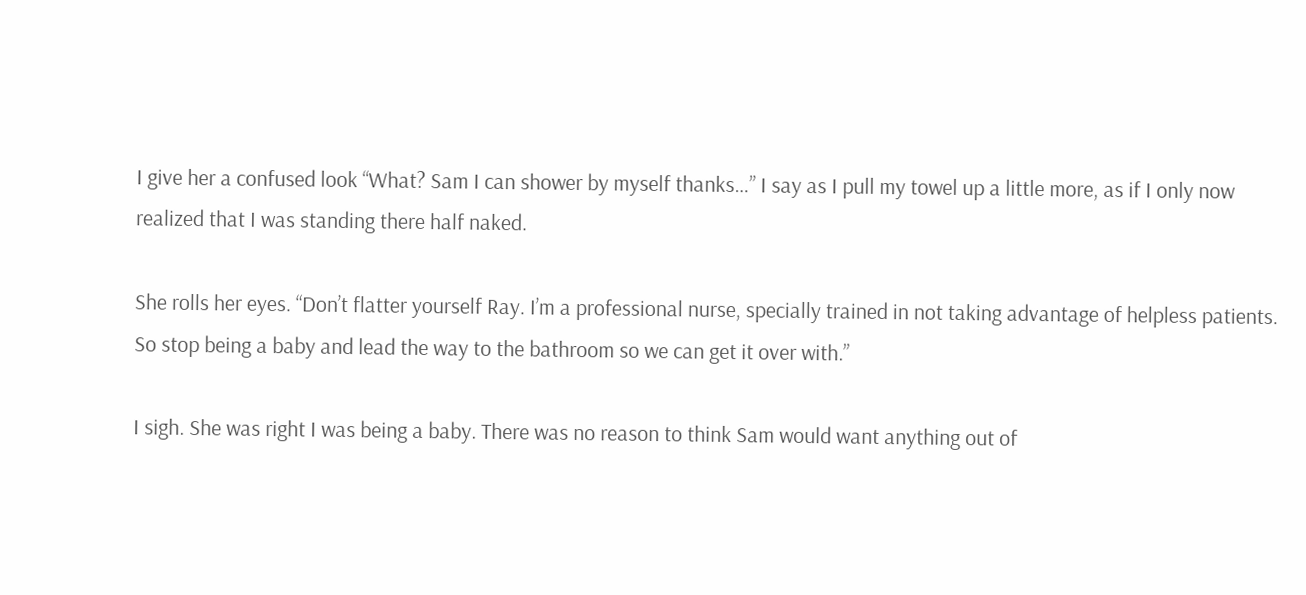I give her a confused look “What? Sam I can shower by myself thanks…” I say as I pull my towel up a little more, as if I only now realized that I was standing there half naked.

She rolls her eyes. “Don’t flatter yourself Ray. I’m a professional nurse, specially trained in not taking advantage of helpless patients. So stop being a baby and lead the way to the bathroom so we can get it over with.”

I sigh. She was right I was being a baby. There was no reason to think Sam would want anything out of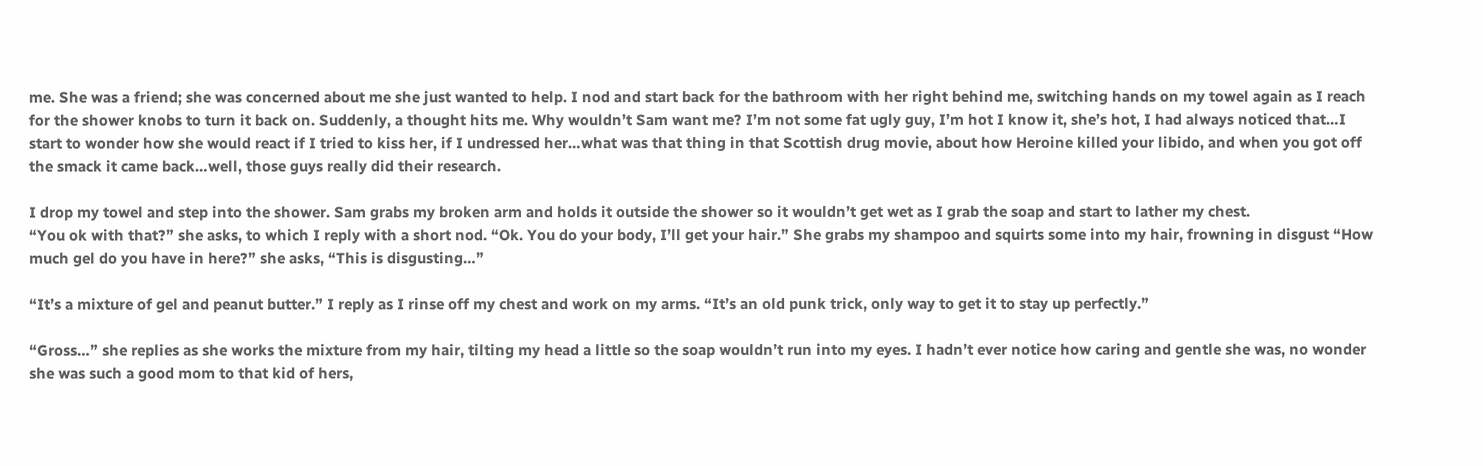me. She was a friend; she was concerned about me she just wanted to help. I nod and start back for the bathroom with her right behind me, switching hands on my towel again as I reach for the shower knobs to turn it back on. Suddenly, a thought hits me. Why wouldn’t Sam want me? I’m not some fat ugly guy, I’m hot I know it, she’s hot, I had always noticed that…I start to wonder how she would react if I tried to kiss her, if I undressed her…what was that thing in that Scottish drug movie, about how Heroine killed your libido, and when you got off the smack it came back…well, those guys really did their research.

I drop my towel and step into the shower. Sam grabs my broken arm and holds it outside the shower so it wouldn’t get wet as I grab the soap and start to lather my chest.
“You ok with that?” she asks, to which I reply with a short nod. “Ok. You do your body, I’ll get your hair.” She grabs my shampoo and squirts some into my hair, frowning in disgust “How much gel do you have in here?” she asks, “This is disgusting…”

“It’s a mixture of gel and peanut butter.” I reply as I rinse off my chest and work on my arms. “It’s an old punk trick, only way to get it to stay up perfectly.”

“Gross…” she replies as she works the mixture from my hair, tilting my head a little so the soap wouldn’t run into my eyes. I hadn’t ever notice how caring and gentle she was, no wonder she was such a good mom to that kid of hers,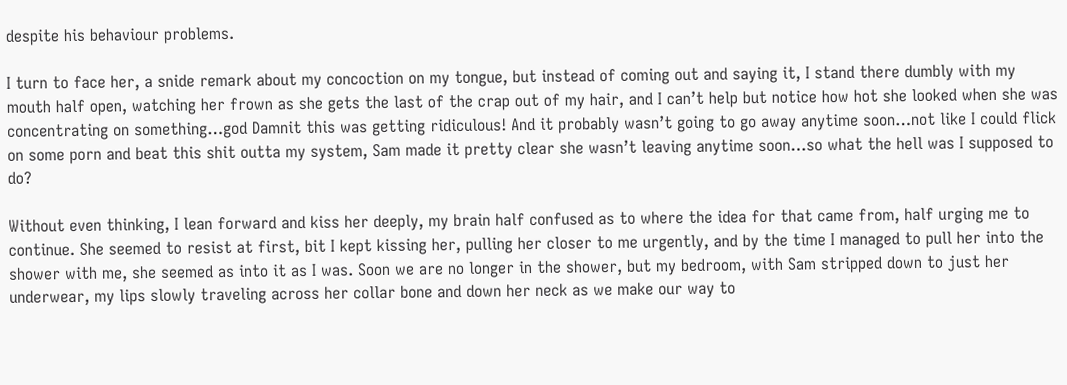despite his behaviour problems.

I turn to face her, a snide remark about my concoction on my tongue, but instead of coming out and saying it, I stand there dumbly with my mouth half open, watching her frown as she gets the last of the crap out of my hair, and I can’t help but notice how hot she looked when she was concentrating on something…god Damnit this was getting ridiculous! And it probably wasn’t going to go away anytime soon…not like I could flick on some porn and beat this shit outta my system, Sam made it pretty clear she wasn’t leaving anytime soon…so what the hell was I supposed to do?

Without even thinking, I lean forward and kiss her deeply, my brain half confused as to where the idea for that came from, half urging me to continue. She seemed to resist at first, bit I kept kissing her, pulling her closer to me urgently, and by the time I managed to pull her into the shower with me, she seemed as into it as I was. Soon we are no longer in the shower, but my bedroom, with Sam stripped down to just her underwear, my lips slowly traveling across her collar bone and down her neck as we make our way to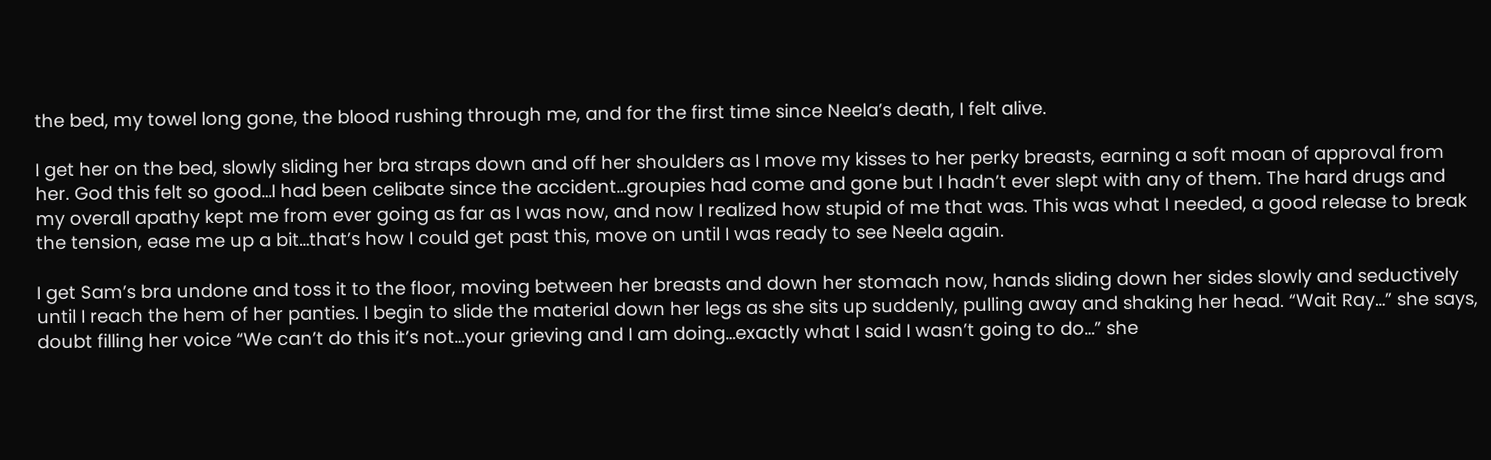the bed, my towel long gone, the blood rushing through me, and for the first time since Neela’s death, I felt alive.

I get her on the bed, slowly sliding her bra straps down and off her shoulders as I move my kisses to her perky breasts, earning a soft moan of approval from her. God this felt so good…I had been celibate since the accident…groupies had come and gone but I hadn’t ever slept with any of them. The hard drugs and my overall apathy kept me from ever going as far as I was now, and now I realized how stupid of me that was. This was what I needed, a good release to break the tension, ease me up a bit…that’s how I could get past this, move on until I was ready to see Neela again.

I get Sam’s bra undone and toss it to the floor, moving between her breasts and down her stomach now, hands sliding down her sides slowly and seductively until I reach the hem of her panties. I begin to slide the material down her legs as she sits up suddenly, pulling away and shaking her head. “Wait Ray…” she says, doubt filling her voice “We can’t do this it’s not…your grieving and I am doing…exactly what I said I wasn’t going to do…” she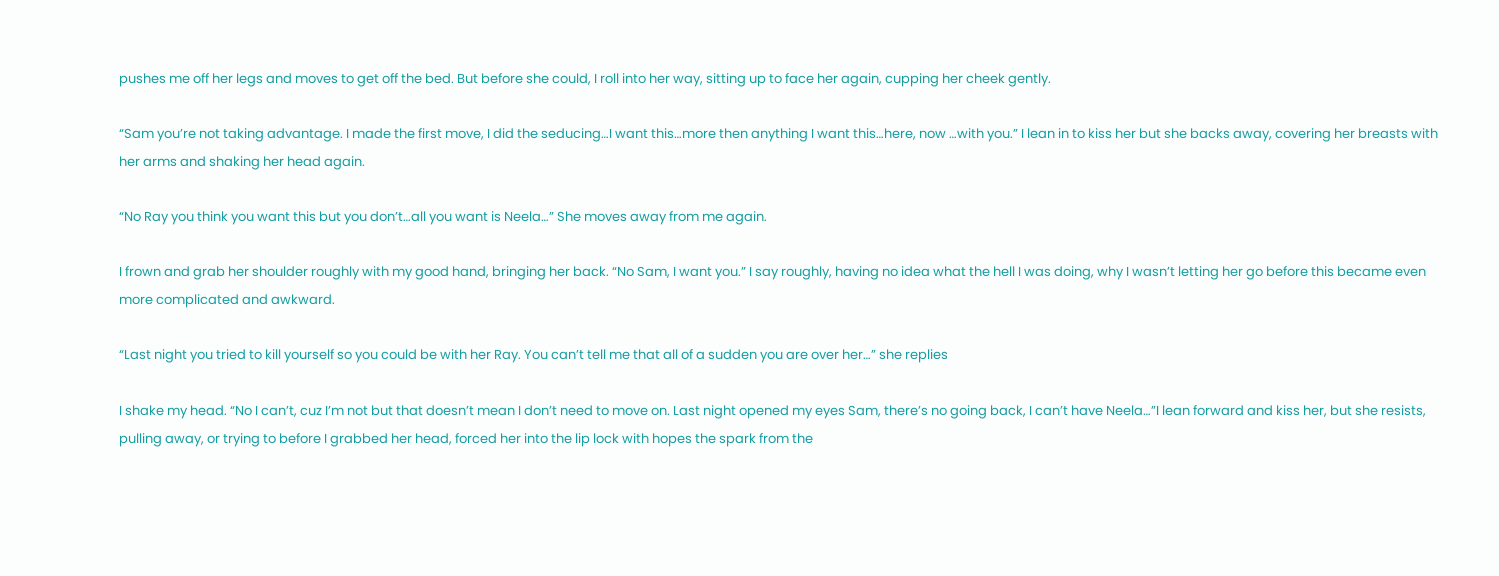pushes me off her legs and moves to get off the bed. But before she could, I roll into her way, sitting up to face her again, cupping her cheek gently.

“Sam you’re not taking advantage. I made the first move, I did the seducing…I want this…more then anything I want this…here, now …with you.” I lean in to kiss her but she backs away, covering her breasts with her arms and shaking her head again.

“No Ray you think you want this but you don’t…all you want is Neela…” She moves away from me again.

I frown and grab her shoulder roughly with my good hand, bringing her back. “No Sam, I want you.” I say roughly, having no idea what the hell I was doing, why I wasn’t letting her go before this became even more complicated and awkward.

“Last night you tried to kill yourself so you could be with her Ray. You can’t tell me that all of a sudden you are over her…” she replies

I shake my head. “No I can’t, cuz I’m not but that doesn’t mean I don’t need to move on. Last night opened my eyes Sam, there’s no going back, I can’t have Neela…”I lean forward and kiss her, but she resists, pulling away, or trying to before I grabbed her head, forced her into the lip lock with hopes the spark from the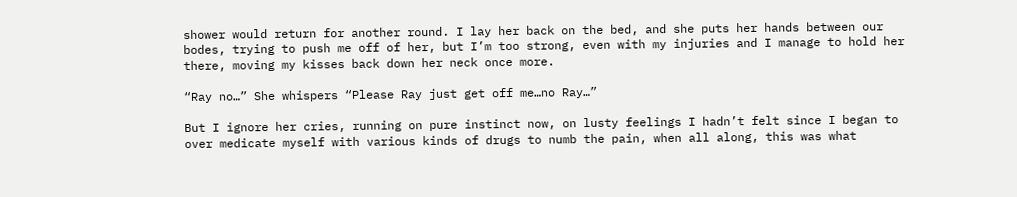shower would return for another round. I lay her back on the bed, and she puts her hands between our bodes, trying to push me off of her, but I’m too strong, even with my injuries and I manage to hold her there, moving my kisses back down her neck once more.

“Ray no…” She whispers “Please Ray just get off me…no Ray…”

But I ignore her cries, running on pure instinct now, on lusty feelings I hadn’t felt since I began to over medicate myself with various kinds of drugs to numb the pain, when all along, this was what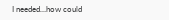I needed…how could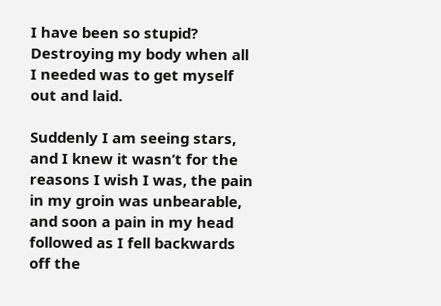I have been so stupid? Destroying my body when all I needed was to get myself out and laid.

Suddenly I am seeing stars, and I knew it wasn’t for the reasons I wish I was, the pain in my groin was unbearable, and soon a pain in my head followed as I fell backwards off the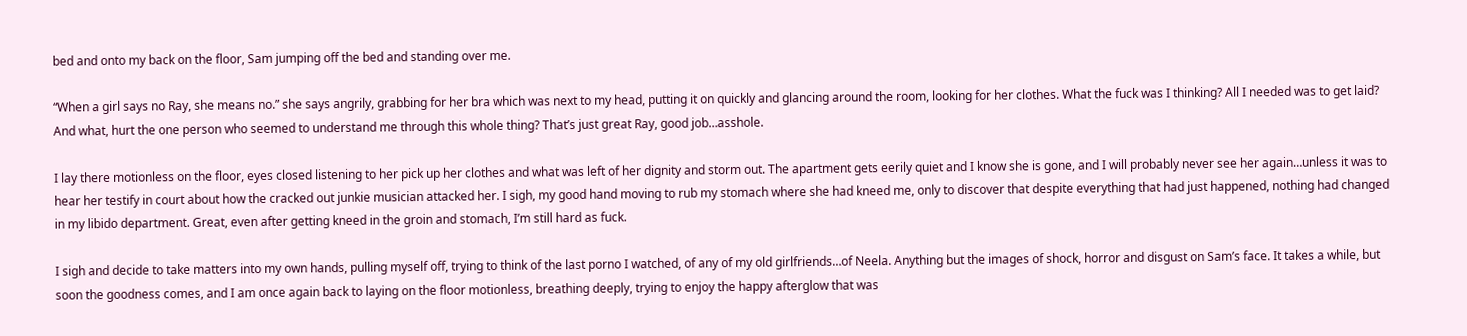bed and onto my back on the floor, Sam jumping off the bed and standing over me.

“When a girl says no Ray, she means no.” she says angrily, grabbing for her bra which was next to my head, putting it on quickly and glancing around the room, looking for her clothes. What the fuck was I thinking? All I needed was to get laid? And what, hurt the one person who seemed to understand me through this whole thing? That’s just great Ray, good job…asshole.

I lay there motionless on the floor, eyes closed listening to her pick up her clothes and what was left of her dignity and storm out. The apartment gets eerily quiet and I know she is gone, and I will probably never see her again…unless it was to hear her testify in court about how the cracked out junkie musician attacked her. I sigh, my good hand moving to rub my stomach where she had kneed me, only to discover that despite everything that had just happened, nothing had changed in my libido department. Great, even after getting kneed in the groin and stomach, I’m still hard as fuck.

I sigh and decide to take matters into my own hands, pulling myself off, trying to think of the last porno I watched, of any of my old girlfriends…of Neela. Anything but the images of shock, horror and disgust on Sam’s face. It takes a while, but soon the goodness comes, and I am once again back to laying on the floor motionless, breathing deeply, trying to enjoy the happy afterglow that was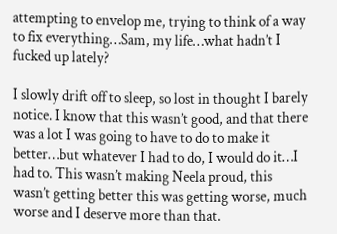attempting to envelop me, trying to think of a way to fix everything…Sam, my life…what hadn’t I fucked up lately?

I slowly drift off to sleep, so lost in thought I barely notice. I know that this wasn’t good, and that there was a lot I was going to have to do to make it better…but whatever I had to do, I would do it…I had to. This wasn’t making Neela proud, this wasn’t getting better this was getting worse, much worse and I deserve more than that.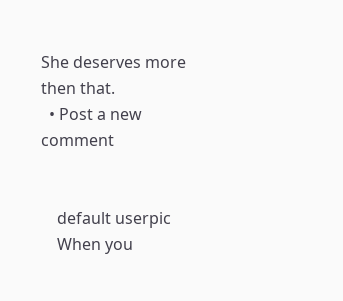She deserves more then that.
  • Post a new comment


    default userpic
    When you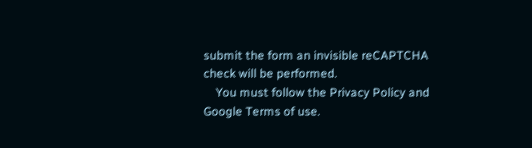submit the form an invisible reCAPTCHA check will be performed.
    You must follow the Privacy Policy and Google Terms of use.